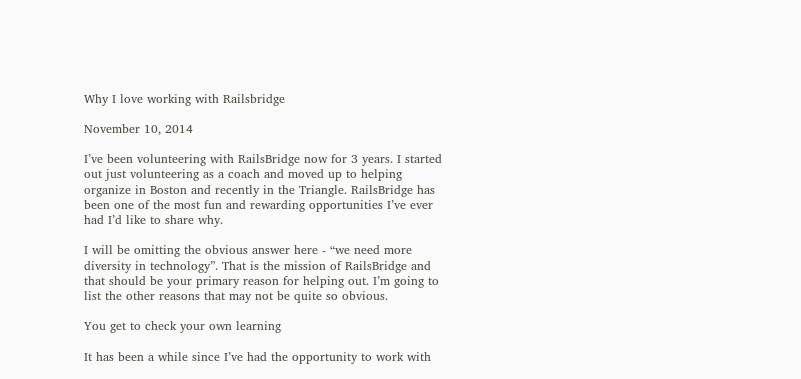Why I love working with Railsbridge

November 10, 2014

I’ve been volunteering with RailsBridge now for 3 years. I started out just volunteering as a coach and moved up to helping organize in Boston and recently in the Triangle. RailsBridge has been one of the most fun and rewarding opportunities I’ve ever had I’d like to share why.

I will be omitting the obvious answer here - “we need more diversity in technology”. That is the mission of RailsBridge and that should be your primary reason for helping out. I’m going to list the other reasons that may not be quite so obvious.

You get to check your own learning

It has been a while since I’ve had the opportunity to work with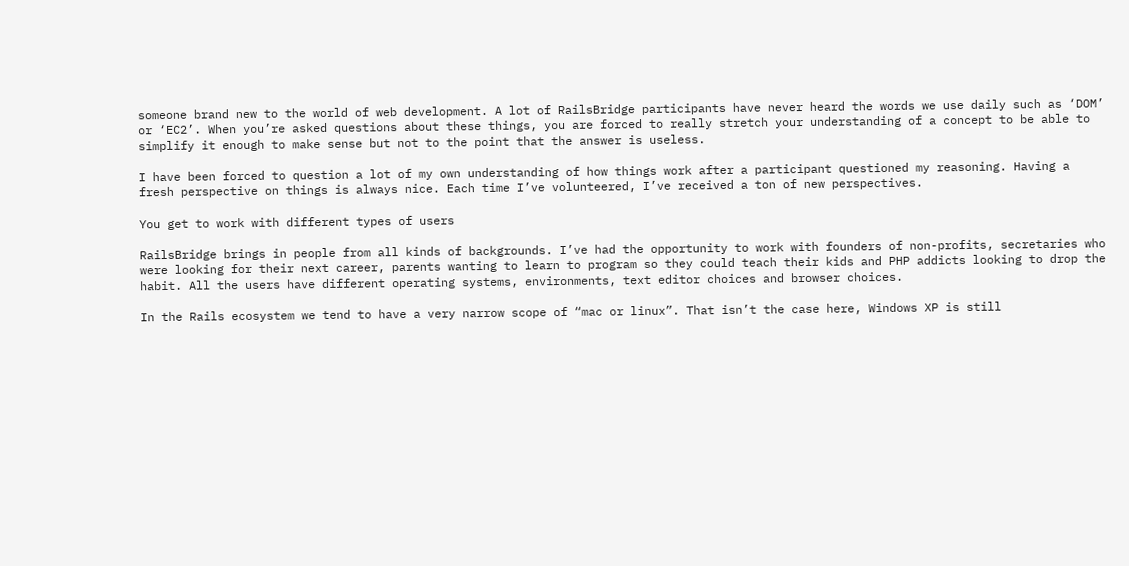someone brand new to the world of web development. A lot of RailsBridge participants have never heard the words we use daily such as ‘DOM’ or ‘EC2’. When you’re asked questions about these things, you are forced to really stretch your understanding of a concept to be able to simplify it enough to make sense but not to the point that the answer is useless.

I have been forced to question a lot of my own understanding of how things work after a participant questioned my reasoning. Having a fresh perspective on things is always nice. Each time I’ve volunteered, I’ve received a ton of new perspectives.

You get to work with different types of users

RailsBridge brings in people from all kinds of backgrounds. I’ve had the opportunity to work with founders of non-profits, secretaries who were looking for their next career, parents wanting to learn to program so they could teach their kids and PHP addicts looking to drop the habit. All the users have different operating systems, environments, text editor choices and browser choices.

In the Rails ecosystem we tend to have a very narrow scope of “mac or linux”. That isn’t the case here, Windows XP is still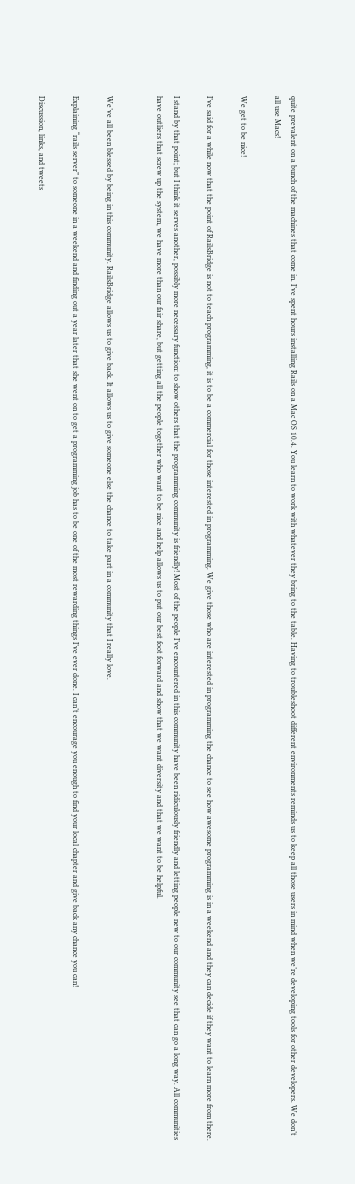quite prevalent on a bunch of the machines that come in. I’ve spent hours installing Rails on a Mac OS 10.4. You learn to work with whatever they bring to the table. Having to troubleshoot different environments reminds us to keep all those users in mind when we’re developing tools for other developers. We don’t all use Macs!

We get to be nice!

I’ve said for a while now that the point of RailsBridge is not to teach programming, it is to be a commercial for those interested in programming. We give those who are interested in programming the chance to see how awesome programming is in a weekend and they can decide if they want to learn more from there.

I stand by that point; but I think it serves another, possibly more necessary function: to show others that the programming community is friendly! Most of the people I’ve encountered in this community have been ridiculously friendly and letting people new to our community see that can go a long way. All communities have outliers that screw up the system, we have more than our fair share, but getting all the people together who want to be nice and help allows us to put our best foot forward and show that we want diversity and that we want to be helpful.


We’ve all been blessed by being in this community. RailsBridge allows us to give back. It allows us to give someone else the chance to take part in a community that I really love.

Explaining “rails server” to someone in a weekend and finding out a year later that she went on to get a programming job has to be one of the most rewarding things I’ve ever done. I can’t encourage you enough to find your local chapter and give back any chance you can!

Discussion, links, and tweets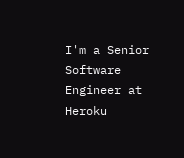I'm a Senior Software Engineer at Heroku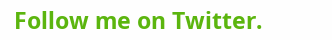Follow me on Twitter.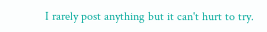I rarely post anything but it can't hurt to try.